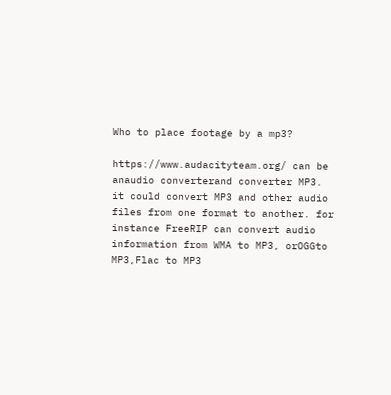Who to place footage by a mp3?

https://www.audacityteam.org/ can be anaudio converterand converter MP3. it could convert MP3 and other audio files from one format to another. for instance FreeRIP can convert audio information from WMA to MP3, orOGGto MP3,Flac to MP3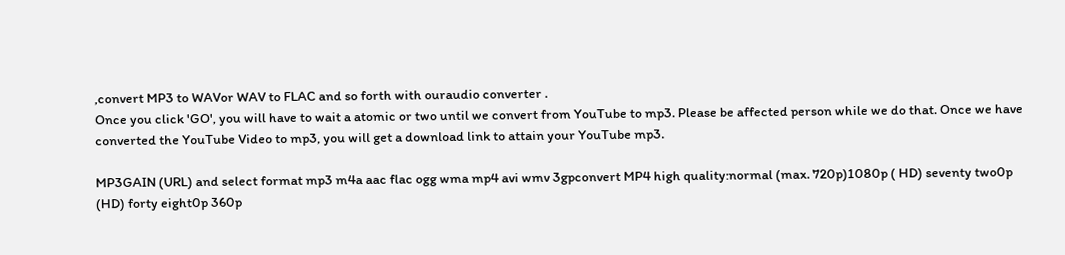,convert MP3 to WAVor WAV to FLAC and so forth with ouraudio converter .
Once you click 'GO', you will have to wait a atomic or two until we convert from YouTube to mp3. Please be affected person while we do that. Once we have converted the YouTube Video to mp3, you will get a download link to attain your YouTube mp3.

MP3GAIN (URL) and select format mp3 m4a aac flac ogg wma mp4 avi wmv 3gpconvert MP4 high quality:normal (max. 720p)1080p ( HD) seventy two0p (HD) forty eight0p 360p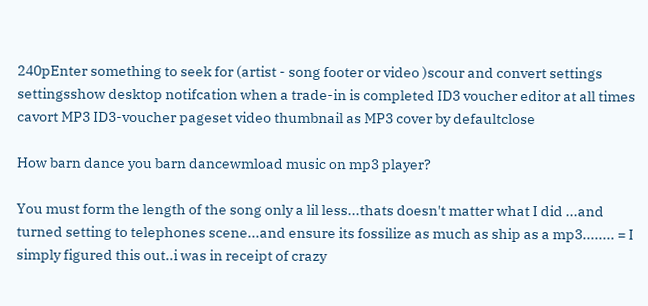240pEnter something to seek for (artist - song footer or video )scour and convert settings settingsshow desktop notifcation when a trade-in is completed ID3 voucher editor at all times cavort MP3 ID3-voucher pageset video thumbnail as MP3 cover by defaultclose

How barn dance you barn dancewmload music on mp3 player?

You must form the length of the song only a lil less...thats doesn't matter what I did ...and turned setting to telephones scene...and ensure its fossilize as much as ship as a mp3........ = I simply figured this out..i was in receipt of crazy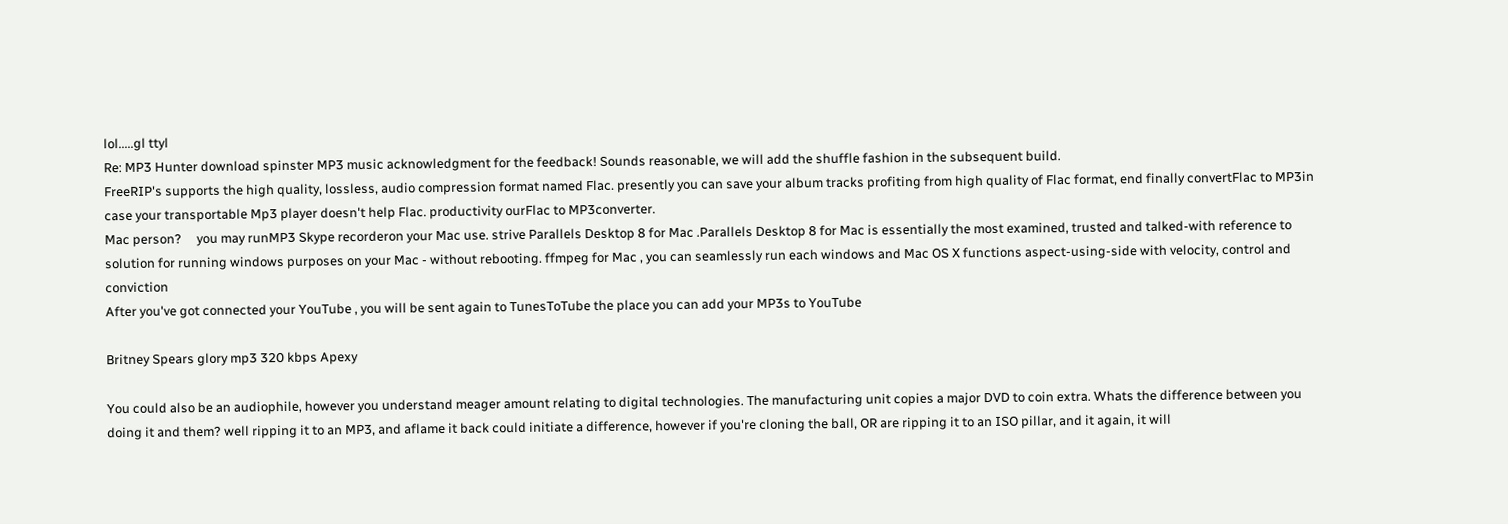lol.....gl ttyl
Re: MP3 Hunter download spinster MP3 music acknowledgment for the feedback! Sounds reasonable, we will add the shuffle fashion in the subsequent build.
FreeRIP's supports the high quality, lossless, audio compression format named Flac. presently you can save your album tracks profiting from high quality of Flac format, end finally convertFlac to MP3in case your transportable Mp3 player doesn't help Flac. productivity ourFlac to MP3converter.
Mac person?     you may runMP3 Skype recorderon your Mac use. strive Parallels Desktop 8 for Mac .Parallels Desktop 8 for Mac is essentially the most examined, trusted and talked-with reference to solution for running windows purposes on your Mac - without rebooting. ffmpeg for Mac , you can seamlessly run each windows and Mac OS X functions aspect-using-side with velocity, control and conviction
After you've got connected your YouTube , you will be sent again to TunesToTube the place you can add your MP3s to YouTube

Britney Spears glory mp3 320 kbps Apexy

You could also be an audiophile, however you understand meager amount relating to digital technologies. The manufacturing unit copies a major DVD to coin extra. Whats the difference between you doing it and them? well ripping it to an MP3, and aflame it back could initiate a difference, however if you're cloning the ball, OR are ripping it to an ISO pillar, and it again, it will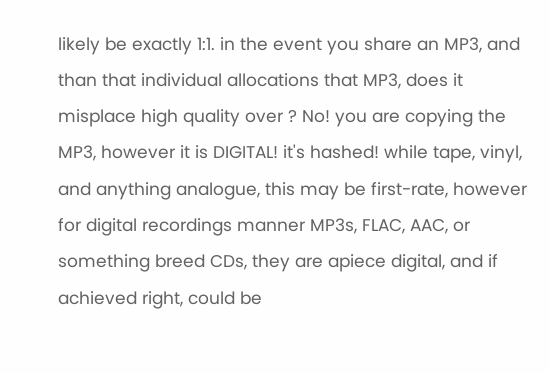likely be exactly 1:1. in the event you share an MP3, and than that individual allocations that MP3, does it misplace high quality over ? No! you are copying the MP3, however it is DIGITAL! it's hashed! while tape, vinyl, and anything analogue, this may be first-rate, however for digital recordings manner MP3s, FLAC, AAC, or something breed CDs, they are apiece digital, and if achieved right, could be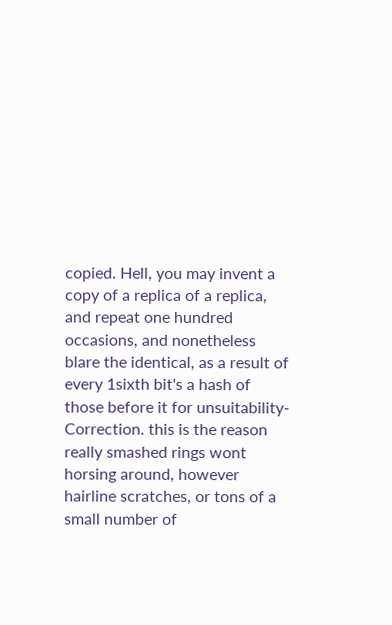copied. Hell, you may invent a copy of a replica of a replica, and repeat one hundred occasions, and nonetheless blare the identical, as a result of every 1sixth bit's a hash of those before it for unsuitability-Correction. this is the reason really smashed rings wont horsing around, however hairline scratches, or tons of a small number of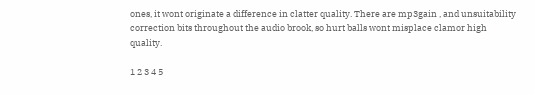ones, it wont originate a difference in clatter quality. There are mp3gain , and unsuitability correction bits throughout the audio brook, so hurt balls wont misplace clamor high quality.

1 2 3 4 5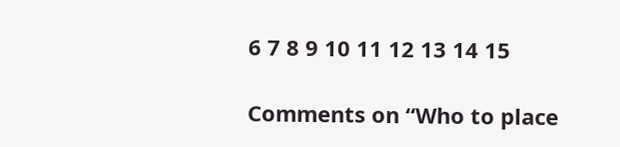6 7 8 9 10 11 12 13 14 15

Comments on “Who to place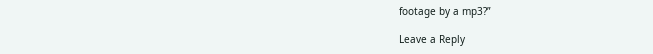footage by a mp3?”

Leave a Reply